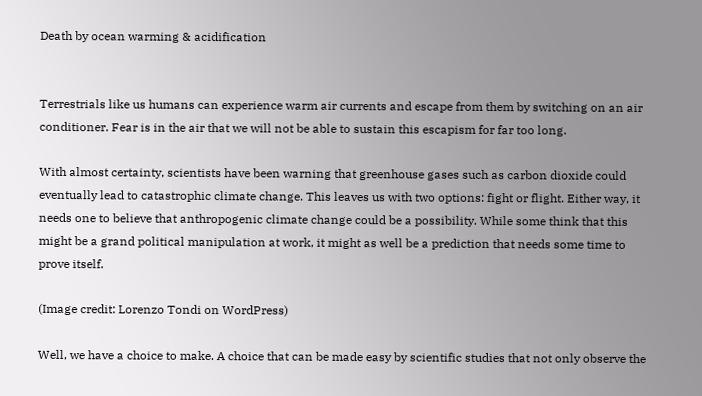Death by ocean warming & acidification


Terrestrials like us humans can experience warm air currents and escape from them by switching on an air conditioner. Fear is in the air that we will not be able to sustain this escapism for far too long.

With almost certainty, scientists have been warning that greenhouse gases such as carbon dioxide could eventually lead to catastrophic climate change. This leaves us with two options: fight or flight. Either way, it needs one to believe that anthropogenic climate change could be a possibility. While some think that this might be a grand political manipulation at work, it might as well be a prediction that needs some time to prove itself.

(Image credit: Lorenzo Tondi on WordPress)

Well, we have a choice to make. A choice that can be made easy by scientific studies that not only observe the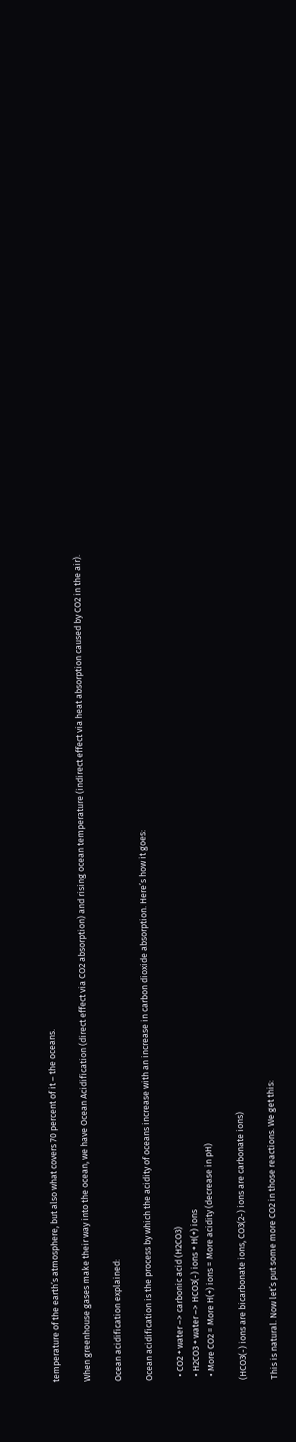temperature of the earth’s atmosphere, but also what covers 70 percent of it – the oceans.

When greenhouse gases make their way into the ocean, we have Ocean Acidification (direct effect via CO2 absorption) and rising ocean temperature (indirect effect via heat absorption caused by CO2 in the air).

Ocean acidification explained:

Ocean acidification is the process by which the acidity of oceans increase with an increase in carbon dioxide absorption. Here’s how it goes:

  • CO2 + water –> carbonic acid (H2CO3)
  • H2CO3 + water –> HCO3(-) ions + H(+) ions
  • More CO2 = More H(+) ions = More acidity (decrease in pH)

(HCO3(-) ions are bicarbonate ions, CO3(2-) ions are carbonate ions)

This is natural. Now let’s put some more CO2 in those reactions. We get this: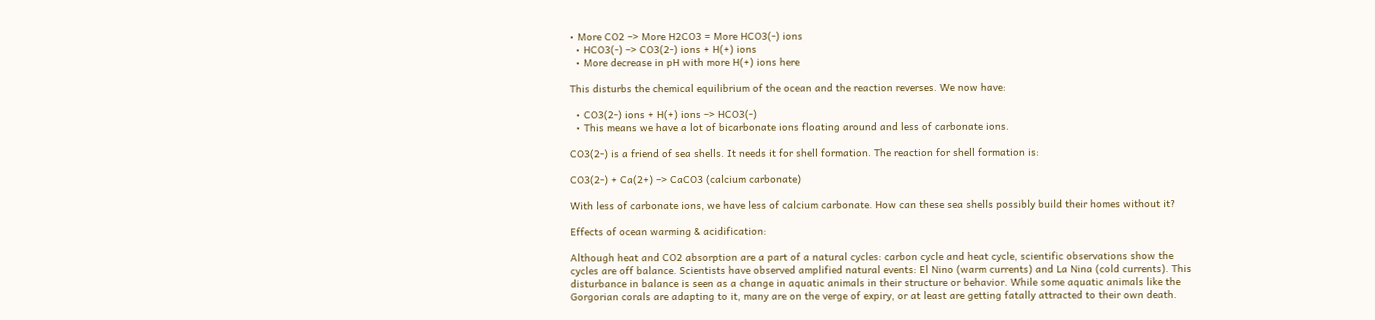• More CO2 –> More H2CO3 = More HCO3(-) ions
  • HCO3(-) –> CO3(2-) ions + H(+) ions
  • More decrease in pH with more H(+) ions here

This disturbs the chemical equilibrium of the ocean and the reaction reverses. We now have:

  • CO3(2-) ions + H(+) ions –> HCO3(-)
  • This means we have a lot of bicarbonate ions floating around and less of carbonate ions.

CO3(2-) is a friend of sea shells. It needs it for shell formation. The reaction for shell formation is:

CO3(2-) + Ca(2+) –> CaCO3 (calcium carbonate)

With less of carbonate ions, we have less of calcium carbonate. How can these sea shells possibly build their homes without it?

Effects of ocean warming & acidification:

Although heat and CO2 absorption are a part of a natural cycles: carbon cycle and heat cycle, scientific observations show the cycles are off balance. Scientists have observed amplified natural events: El Nino (warm currents) and La Nina (cold currents). This disturbance in balance is seen as a change in aquatic animals in their structure or behavior. While some aquatic animals like the Gorgorian corals are adapting to it, many are on the verge of expiry, or at least are getting fatally attracted to their own death.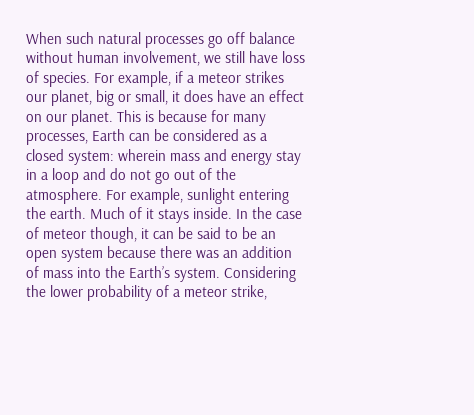When such natural processes go off balance without human involvement, we still have loss of species. For example, if a meteor strikes our planet, big or small, it does have an effect on our planet. This is because for many processes, Earth can be considered as a closed system: wherein mass and energy stay in a loop and do not go out of the atmosphere. For example, sunlight entering the earth. Much of it stays inside. In the case of meteor though, it can be said to be an open system because there was an addition of mass into the Earth’s system. Considering the lower probability of a meteor strike,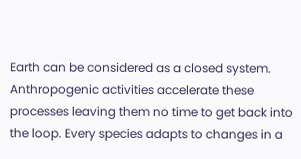Earth can be considered as a closed system. Anthropogenic activities accelerate these processes leaving them no time to get back into the loop. Every species adapts to changes in a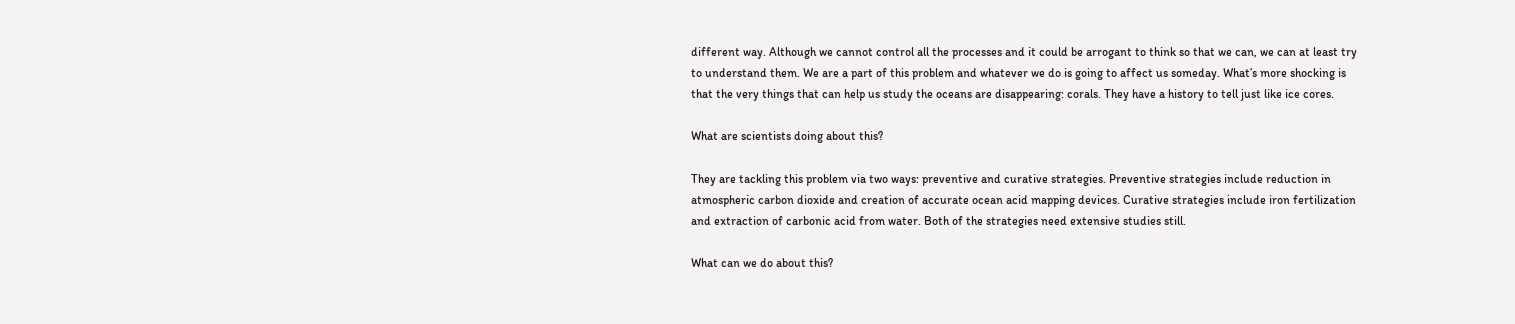different way. Although we cannot control all the processes and it could be arrogant to think so that we can, we can at least try to understand them. We are a part of this problem and whatever we do is going to affect us someday. What’s more shocking is that the very things that can help us study the oceans are disappearing: corals. They have a history to tell just like ice cores.

What are scientists doing about this?

They are tackling this problem via two ways: preventive and curative strategies. Preventive strategies include reduction in atmospheric carbon dioxide and creation of accurate ocean acid mapping devices. Curative strategies include iron fertilization and extraction of carbonic acid from water. Both of the strategies need extensive studies still.

What can we do about this?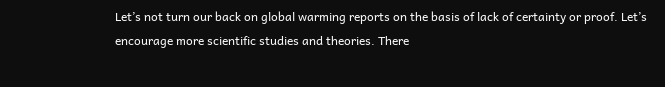Let’s not turn our back on global warming reports on the basis of lack of certainty or proof. Let’s encourage more scientific studies and theories. There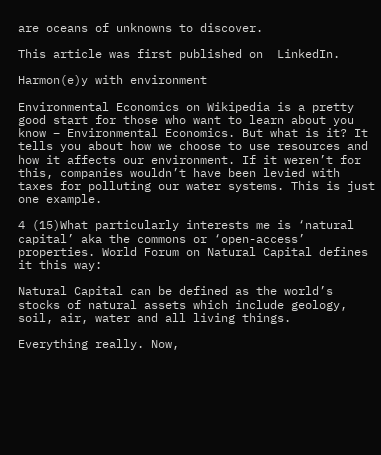are oceans of unknowns to discover.

This article was first published on  LinkedIn.

Harmon(e)y with environment

Environmental Economics on Wikipedia is a pretty good start for those who want to learn about you know – Environmental Economics. But what is it? It tells you about how we choose to use resources and how it affects our environment. If it weren’t for this, companies wouldn’t have been levied with taxes for polluting our water systems. This is just one example.

4 (15)What particularly interests me is ‘natural capital’ aka the commons or ‘open-access’ properties. World Forum on Natural Capital defines it this way:

Natural Capital can be defined as the world’s stocks of natural assets which include geology, soil, air, water and all living things.

Everything really. Now,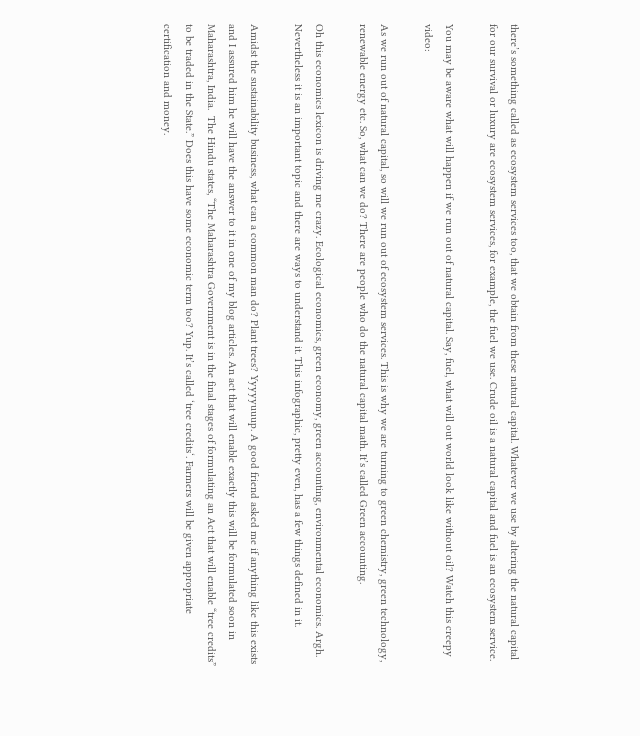there’s something called as ecosystem services too, that we obtain from these natural capital. Whatever we use by altering the natural capital for our survival or luxury are ecosystem services, for example, the fuel we use. Crude oil is a natural capital and fuel is an ecosystem service.

You may be aware what will happen if we run out of natural capital. Say, fuel, what will out world look like without oil? Watch this creepy video:

As we run out of natural capital, so will we run out of ecosystem services. This is why we are turning to green chemistry, green technology, renewable energy etc. So, what can we do? There are people who do the natural capital math. It’s called Green accounting.

Oh this economics lexicon is driving me crazy. Ecological economics, green economy, green accounting, environmental economics. Argh. Nevertheless it is an important topic and there are ways to understand it. This infographic, pretty even, has a few things defined in it.

Amidst the sustainability business, what can a common man do? Plant trees? Yyyyyuuup. A good friend asked me if anything like this exists and I assured him he will have the answer to it in one of my blog articles. An act that will enable exactly this will be formulated soon in Maharashtra, India.  The Hindu states, “The Maharashtra Government is in the final stages of formulating an Act that will enable “tree credits” to be traded in the State.” Does this have some economic term too? Yup. It’s called ‘tree credits‘. Farmers will be given appropriate certification and money.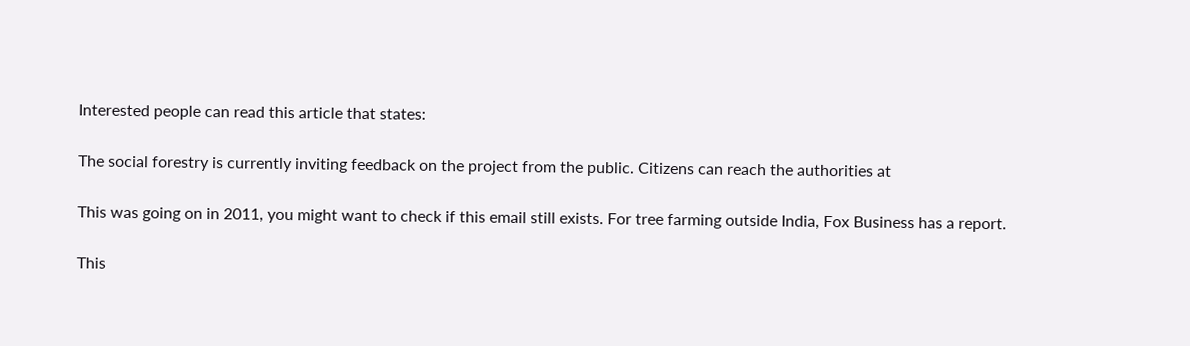Interested people can read this article that states:

The social forestry is currently inviting feedback on the project from the public. Citizens can reach the authorities at

This was going on in 2011, you might want to check if this email still exists. For tree farming outside India, Fox Business has a report.

This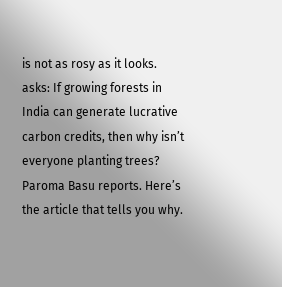is not as rosy as it looks. asks: If growing forests in India can generate lucrative carbon credits, then why isn’t everyone planting trees? Paroma Basu reports. Here’s the article that tells you why.